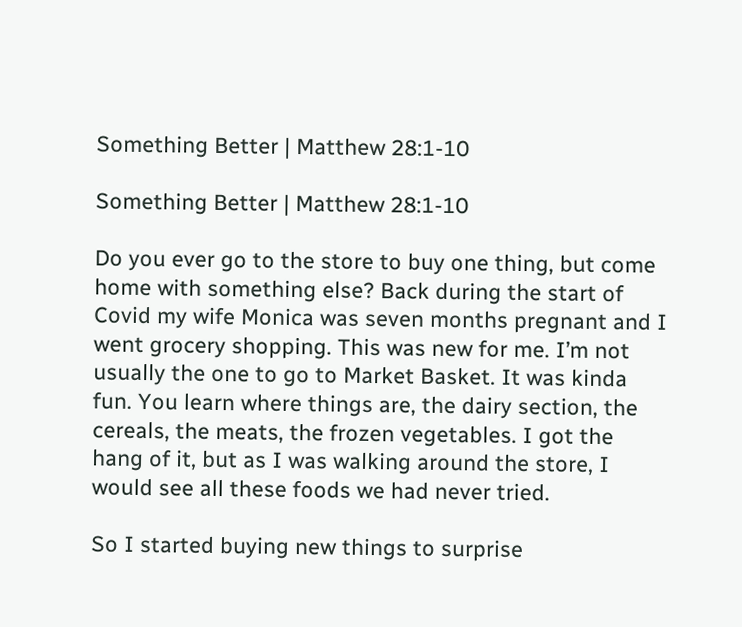Something Better | Matthew 28:1-10

Something Better | Matthew 28:1-10

Do you ever go to the store to buy one thing, but come home with something else? Back during the start of Covid my wife Monica was seven months pregnant and I went grocery shopping. This was new for me. I’m not usually the one to go to Market Basket. It was kinda fun. You learn where things are, the dairy section, the cereals, the meats, the frozen vegetables. I got the hang of it, but as I was walking around the store, I would see all these foods we had never tried.

So I started buying new things to surprise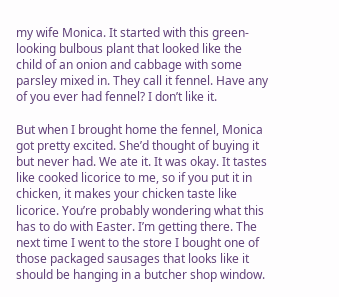my wife Monica. It started with this green-looking bulbous plant that looked like the child of an onion and cabbage with some parsley mixed in. They call it fennel. Have any of you ever had fennel? I don’t like it.

But when I brought home the fennel, Monica got pretty excited. She’d thought of buying it but never had. We ate it. It was okay. It tastes like cooked licorice to me, so if you put it in chicken, it makes your chicken taste like licorice. You’re probably wondering what this has to do with Easter. I’m getting there. The next time I went to the store I bought one of those packaged sausages that looks like it should be hanging in a butcher shop window.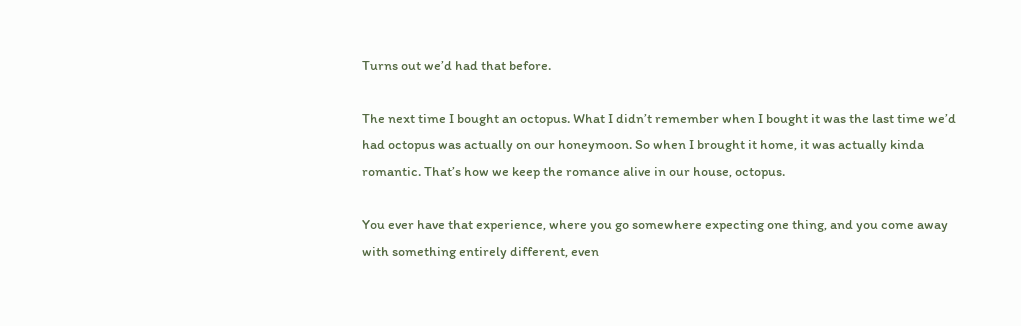Turns out we’d had that before.

The next time I bought an octopus. What I didn’t remember when I bought it was the last time we’d had octopus was actually on our honeymoon. So when I brought it home, it was actually kinda romantic. That’s how we keep the romance alive in our house, octopus.

You ever have that experience, where you go somewhere expecting one thing, and you come away with something entirely different, even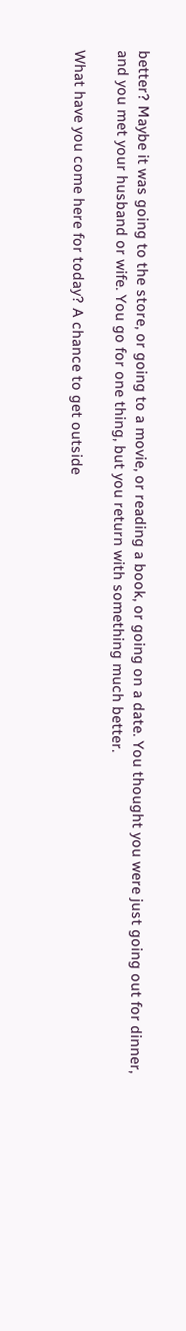better? Maybe it was going to the store, or going to a movie, or reading a book, or going on a date. You thought you were just going out for dinner, and you met your husband or wife. You go for one thing, but you return with something much better.

What have you come here for today? A chance to get outside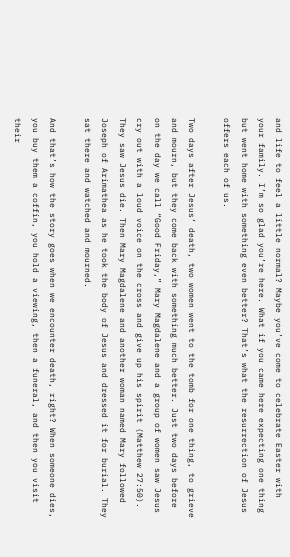and life to feel a little normal? Maybe you’ve come to celebrate Easter with your family. I’m so glad you’re here. What if you came here expecting one thing but went home with something even better? That’s what the resurrection of Jesus offers each of us.

Two days after Jesus’ death, two women went to the tomb for one thing, to grieve and mourn, but they come back with something much better. Just two days before on the day we call “Good Friday,” Mary Magdalene and a group of women saw Jesus cry out with a loud voice on the cross and give up his spirit (Matthew 27:50). They saw Jesus die. Then Mary Magdalene and another woman named Mary followed Joseph of Arimathea as he took the body of Jesus and dressed it for burial. They sat there and watched and mourned.

And that’s how the story goes when we encounter death, right? When someone dies, you buy them a coffin, you hold a viewing, then a funeral, and then you visit their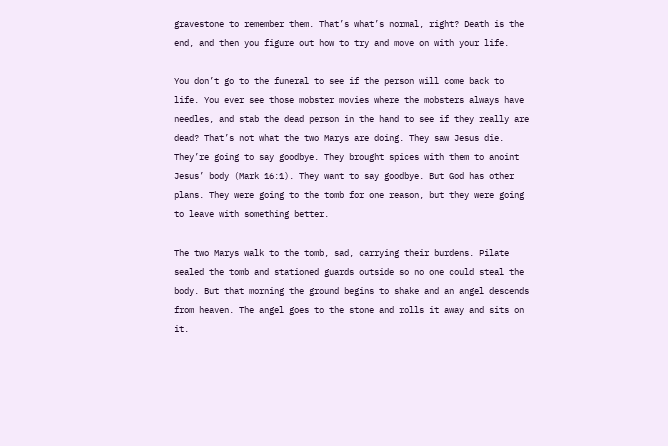gravestone to remember them. That’s what’s normal, right? Death is the end, and then you figure out how to try and move on with your life.

You don’t go to the funeral to see if the person will come back to life. You ever see those mobster movies where the mobsters always have needles, and stab the dead person in the hand to see if they really are dead? That’s not what the two Marys are doing. They saw Jesus die. They’re going to say goodbye. They brought spices with them to anoint Jesus’ body (Mark 16:1). They want to say goodbye. But God has other plans. They were going to the tomb for one reason, but they were going to leave with something better.

The two Marys walk to the tomb, sad, carrying their burdens. Pilate sealed the tomb and stationed guards outside so no one could steal the body. But that morning the ground begins to shake and an angel descends from heaven. The angel goes to the stone and rolls it away and sits on it.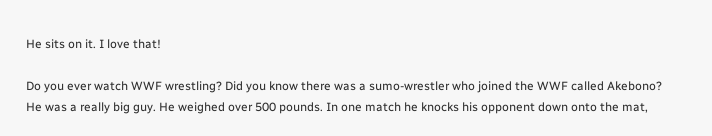He sits on it. I love that!

Do you ever watch WWF wrestling? Did you know there was a sumo-wrestler who joined the WWF called Akebono? He was a really big guy. He weighed over 500 pounds. In one match he knocks his opponent down onto the mat,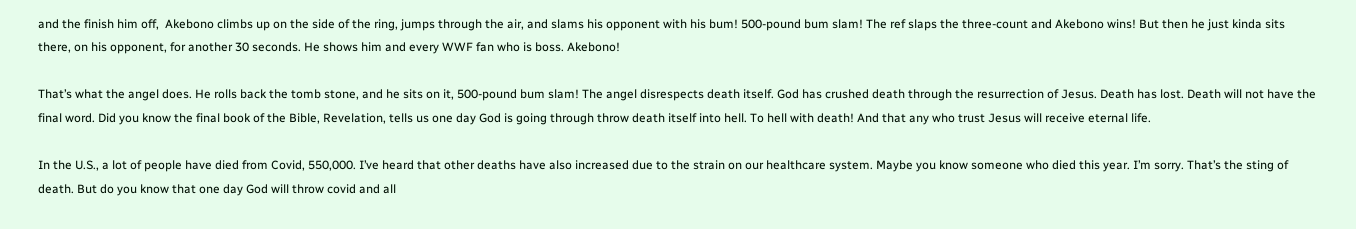and the finish him off,  Akebono climbs up on the side of the ring, jumps through the air, and slams his opponent with his bum! 500-pound bum slam! The ref slaps the three-count and Akebono wins! But then he just kinda sits there, on his opponent, for another 30 seconds. He shows him and every WWF fan who is boss. Akebono!

That’s what the angel does. He rolls back the tomb stone, and he sits on it, 500-pound bum slam! The angel disrespects death itself. God has crushed death through the resurrection of Jesus. Death has lost. Death will not have the final word. Did you know the final book of the Bible, Revelation, tells us one day God is going through throw death itself into hell. To hell with death! And that any who trust Jesus will receive eternal life.

In the U.S., a lot of people have died from Covid, 550,000. I’ve heard that other deaths have also increased due to the strain on our healthcare system. Maybe you know someone who died this year. I’m sorry. That’s the sting of death. But do you know that one day God will throw covid and all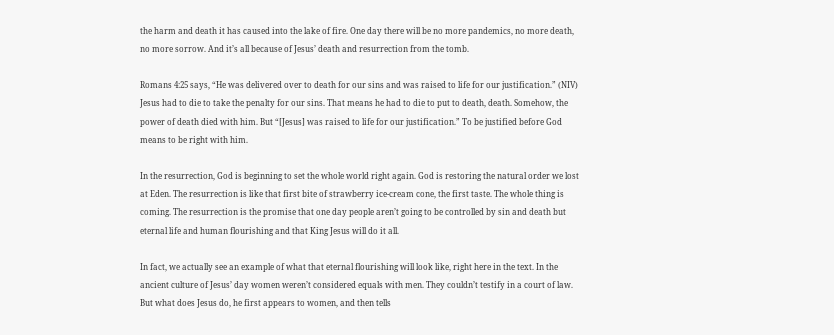the harm and death it has caused into the lake of fire. One day there will be no more pandemics, no more death, no more sorrow. And it’s all because of Jesus’ death and resurrection from the tomb.

Romans 4:25 says, “He was delivered over to death for our sins and was raised to life for our justification.” (NIV) Jesus had to die to take the penalty for our sins. That means he had to die to put to death, death. Somehow, the power of death died with him. But “[Jesus] was raised to life for our justification.” To be justified before God means to be right with him.

In the resurrection, God is beginning to set the whole world right again. God is restoring the natural order we lost at Eden. The resurrection is like that first bite of strawberry ice-cream cone, the first taste. The whole thing is coming. The resurrection is the promise that one day people aren’t going to be controlled by sin and death but eternal life and human flourishing and that King Jesus will do it all.

In fact, we actually see an example of what that eternal flourishing will look like, right here in the text. In the ancient culture of Jesus’ day women weren’t considered equals with men. They couldn’t testify in a court of law. But what does Jesus do, he first appears to women, and then tells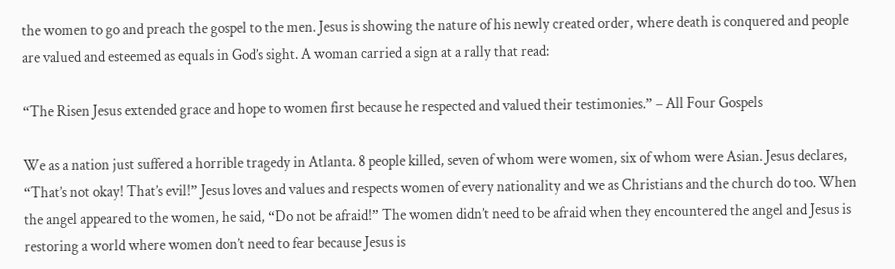the women to go and preach the gospel to the men. Jesus is showing the nature of his newly created order, where death is conquered and people are valued and esteemed as equals in God’s sight. A woman carried a sign at a rally that read:

“The Risen Jesus extended grace and hope to women first because he respected and valued their testimonies.” – All Four Gospels

We as a nation just suffered a horrible tragedy in Atlanta. 8 people killed, seven of whom were women, six of whom were Asian. Jesus declares, “That’s not okay! That’s evil!” Jesus loves and values and respects women of every nationality and we as Christians and the church do too. When the angel appeared to the women, he said, “Do not be afraid!” The women didn’t need to be afraid when they encountered the angel and Jesus is restoring a world where women don’t need to fear because Jesus is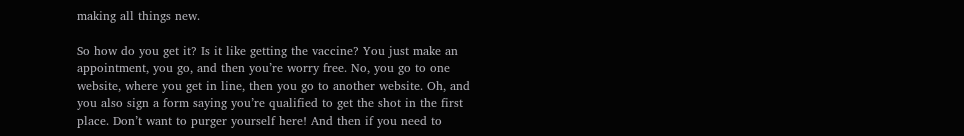making all things new.

So how do you get it? Is it like getting the vaccine? You just make an appointment, you go, and then you’re worry free. No, you go to one website, where you get in line, then you go to another website. Oh, and you also sign a form saying you’re qualified to get the shot in the first place. Don’t want to purger yourself here! And then if you need to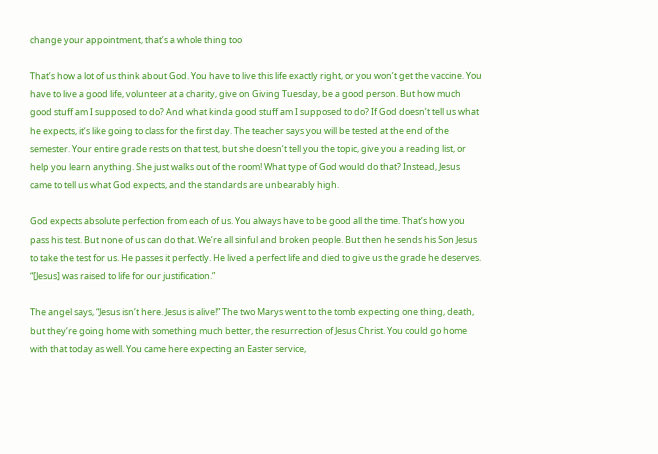change your appointment, that’s a whole thing too

That’s how a lot of us think about God. You have to live this life exactly right, or you won’t get the vaccine. You have to live a good life, volunteer at a charity, give on Giving Tuesday, be a good person. But how much good stuff am I supposed to do? And what kinda good stuff am I supposed to do? If God doesn’t tell us what he expects, it’s like going to class for the first day. The teacher says you will be tested at the end of the semester. Your entire grade rests on that test, but she doesn’t tell you the topic, give you a reading list, or help you learn anything. She just walks out of the room! What type of God would do that? Instead, Jesus came to tell us what God expects, and the standards are unbearably high.

God expects absolute perfection from each of us. You always have to be good all the time. That’s how you pass his test. But none of us can do that. We’re all sinful and broken people. But then he sends his Son Jesus to take the test for us. He passes it perfectly. He lived a perfect life and died to give us the grade he deserves. “[Jesus] was raised to life for our justification.”

The angel says, “Jesus isn’t here. Jesus is alive!” The two Marys went to the tomb expecting one thing, death, but they’re going home with something much better, the resurrection of Jesus Christ. You could go home with that today as well. You came here expecting an Easter service,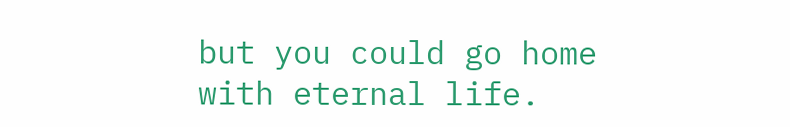but you could go home with eternal life.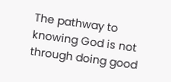The pathway to knowing God is not through doing good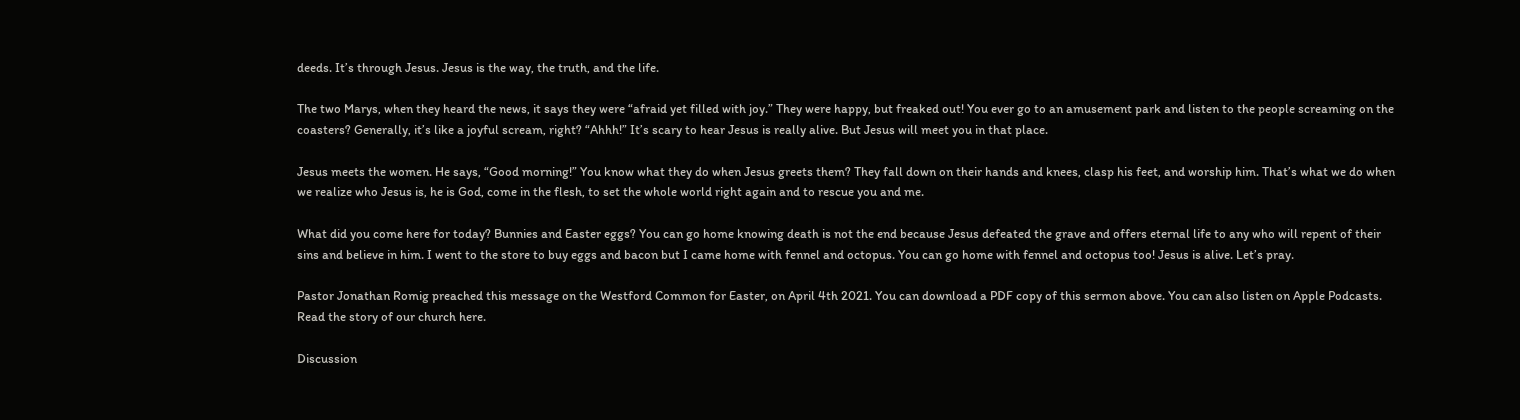deeds. It’s through Jesus. Jesus is the way, the truth, and the life.

The two Marys, when they heard the news, it says they were “afraid yet filled with joy.” They were happy, but freaked out! You ever go to an amusement park and listen to the people screaming on the coasters? Generally, it’s like a joyful scream, right? “Ahhh!” It’s scary to hear Jesus is really alive. But Jesus will meet you in that place.

Jesus meets the women. He says, “Good morning!” You know what they do when Jesus greets them? They fall down on their hands and knees, clasp his feet, and worship him. That’s what we do when we realize who Jesus is, he is God, come in the flesh, to set the whole world right again and to rescue you and me.

What did you come here for today? Bunnies and Easter eggs? You can go home knowing death is not the end because Jesus defeated the grave and offers eternal life to any who will repent of their sins and believe in him. I went to the store to buy eggs and bacon but I came home with fennel and octopus. You can go home with fennel and octopus too! Jesus is alive. Let’s pray.

Pastor Jonathan Romig preached this message on the Westford Common for Easter, on April 4th 2021. You can download a PDF copy of this sermon above. You can also listen on Apple Podcasts. Read the story of our church here.

Discussion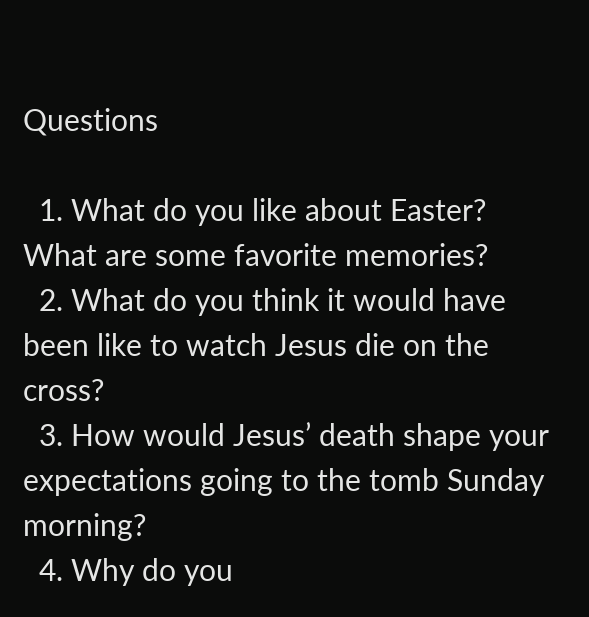Questions

  1. What do you like about Easter? What are some favorite memories?
  2. What do you think it would have been like to watch Jesus die on the cross?
  3. How would Jesus’ death shape your expectations going to the tomb Sunday morning?
  4. Why do you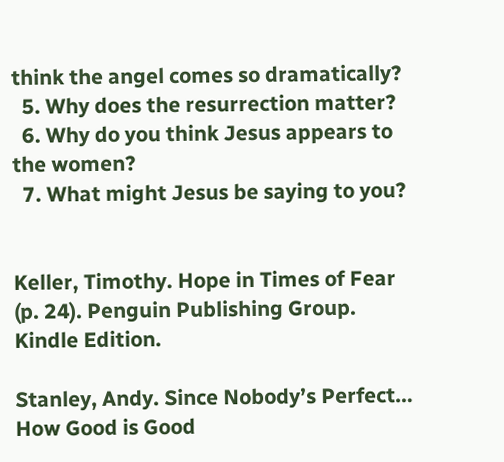think the angel comes so dramatically?
  5. Why does the resurrection matter?
  6. Why do you think Jesus appears to the women?
  7. What might Jesus be saying to you?


Keller, Timothy. Hope in Times of Fear (p. 24). Penguin Publishing Group. Kindle Edition.

Stanley, Andy. Since Nobody’s Perfect… How Good is Good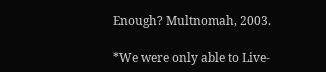Enough? Multnomah, 2003.

*We were only able to Live-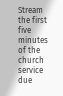Stream the first five minutes of the church service due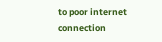to poor internet connection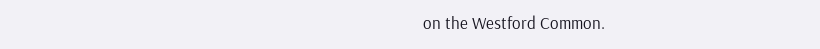on the Westford Common.